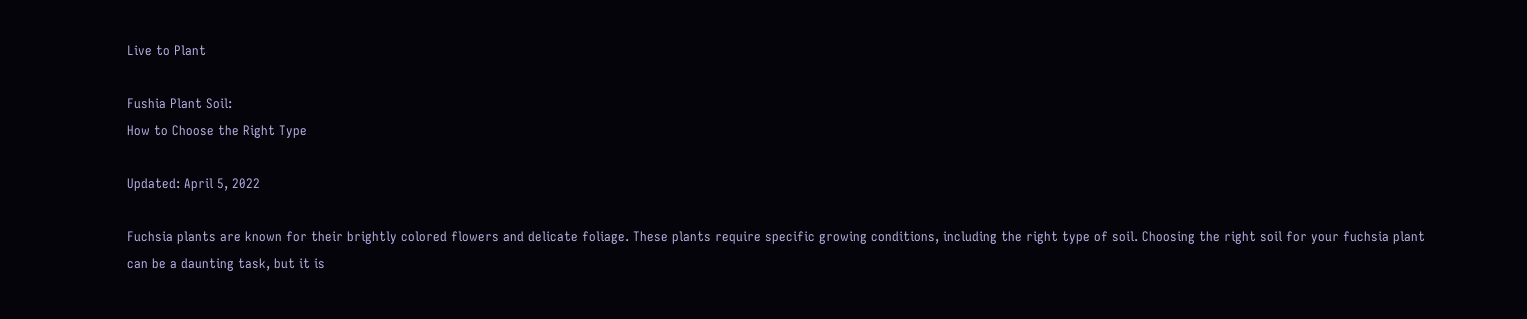Live to Plant

Fushia Plant Soil:
How to Choose the Right Type

Updated: April 5, 2022

Fuchsia plants are known for their brightly colored flowers and delicate foliage. These plants require specific growing conditions, including the right type of soil. Choosing the right soil for your fuchsia plant can be a daunting task, but it is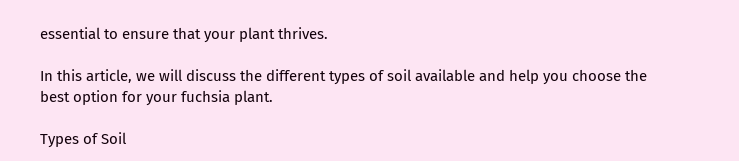essential to ensure that your plant thrives.

In this article, we will discuss the different types of soil available and help you choose the best option for your fuchsia plant.

Types of Soil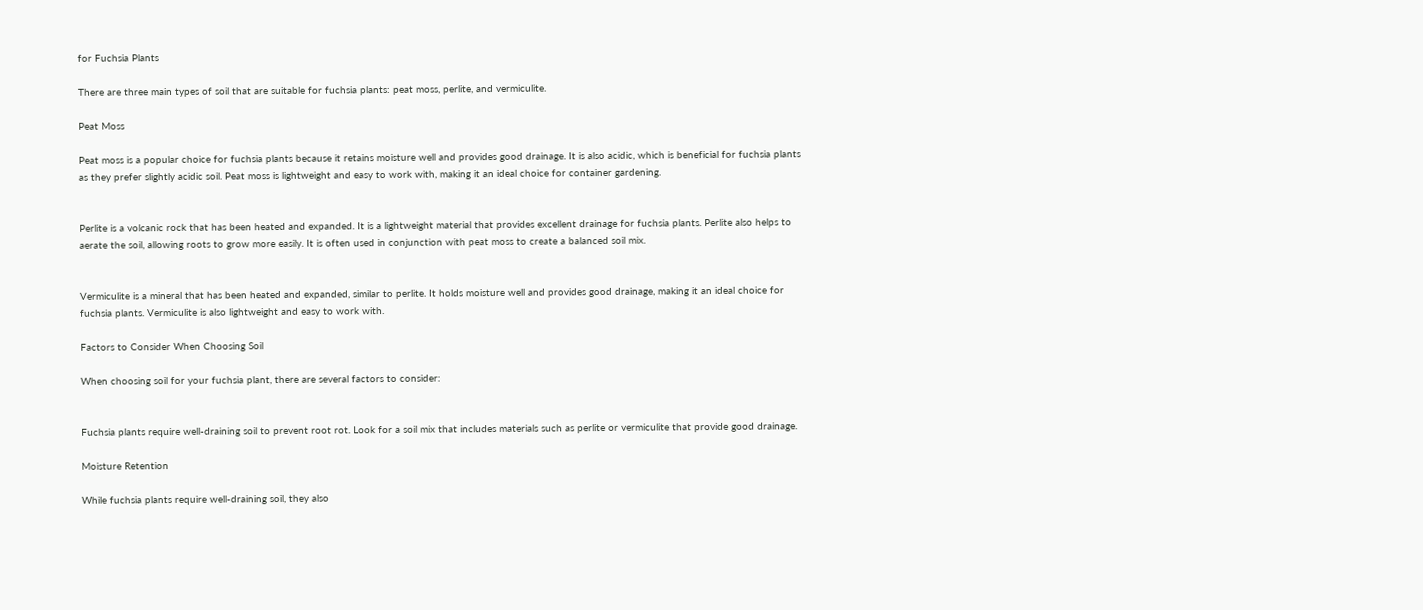for Fuchsia Plants

There are three main types of soil that are suitable for fuchsia plants: peat moss, perlite, and vermiculite.

Peat Moss

Peat moss is a popular choice for fuchsia plants because it retains moisture well and provides good drainage. It is also acidic, which is beneficial for fuchsia plants as they prefer slightly acidic soil. Peat moss is lightweight and easy to work with, making it an ideal choice for container gardening.


Perlite is a volcanic rock that has been heated and expanded. It is a lightweight material that provides excellent drainage for fuchsia plants. Perlite also helps to aerate the soil, allowing roots to grow more easily. It is often used in conjunction with peat moss to create a balanced soil mix.


Vermiculite is a mineral that has been heated and expanded, similar to perlite. It holds moisture well and provides good drainage, making it an ideal choice for fuchsia plants. Vermiculite is also lightweight and easy to work with.

Factors to Consider When Choosing Soil

When choosing soil for your fuchsia plant, there are several factors to consider:


Fuchsia plants require well-draining soil to prevent root rot. Look for a soil mix that includes materials such as perlite or vermiculite that provide good drainage.

Moisture Retention

While fuchsia plants require well-draining soil, they also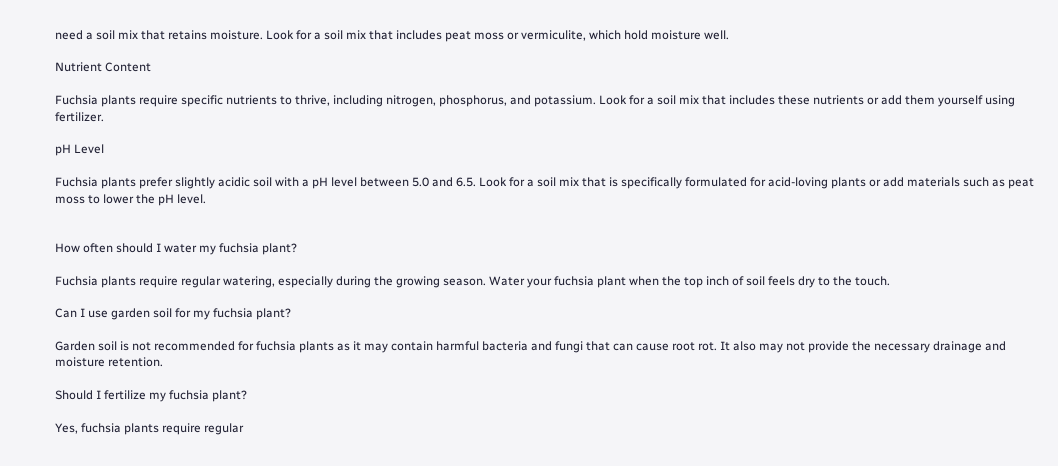need a soil mix that retains moisture. Look for a soil mix that includes peat moss or vermiculite, which hold moisture well.

Nutrient Content

Fuchsia plants require specific nutrients to thrive, including nitrogen, phosphorus, and potassium. Look for a soil mix that includes these nutrients or add them yourself using fertilizer.

pH Level

Fuchsia plants prefer slightly acidic soil with a pH level between 5.0 and 6.5. Look for a soil mix that is specifically formulated for acid-loving plants or add materials such as peat moss to lower the pH level.


How often should I water my fuchsia plant?

Fuchsia plants require regular watering, especially during the growing season. Water your fuchsia plant when the top inch of soil feels dry to the touch.

Can I use garden soil for my fuchsia plant?

Garden soil is not recommended for fuchsia plants as it may contain harmful bacteria and fungi that can cause root rot. It also may not provide the necessary drainage and moisture retention.

Should I fertilize my fuchsia plant?

Yes, fuchsia plants require regular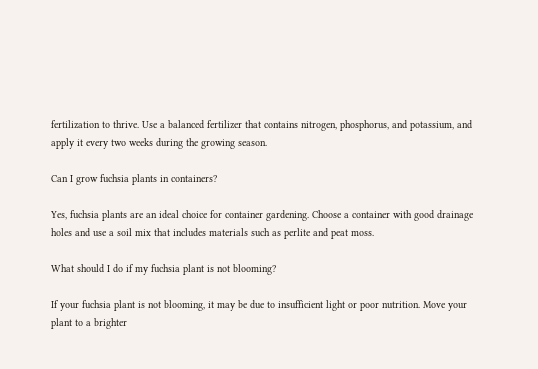fertilization to thrive. Use a balanced fertilizer that contains nitrogen, phosphorus, and potassium, and apply it every two weeks during the growing season.

Can I grow fuchsia plants in containers?

Yes, fuchsia plants are an ideal choice for container gardening. Choose a container with good drainage holes and use a soil mix that includes materials such as perlite and peat moss.

What should I do if my fuchsia plant is not blooming?

If your fuchsia plant is not blooming, it may be due to insufficient light or poor nutrition. Move your plant to a brighter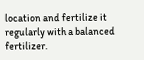location and fertilize it regularly with a balanced fertilizer.